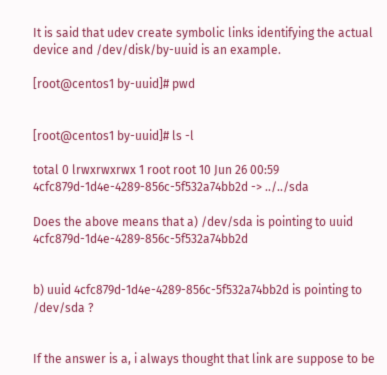It is said that udev create symbolic links identifying the actual device and /dev/disk/by-uuid is an example.

[root@centos1 by-uuid]# pwd


[root@centos1 by-uuid]# ls -l

total 0 lrwxrwxrwx 1 root root 10 Jun 26 00:59 4cfc879d-1d4e-4289-856c-5f532a74bb2d -> ../../sda

Does the above means that a) /dev/sda is pointing to uuid 4cfc879d-1d4e-4289-856c-5f532a74bb2d


b) uuid 4cfc879d-1d4e-4289-856c-5f532a74bb2d is pointing to /dev/sda ?


If the answer is a, i always thought that link are suppose to be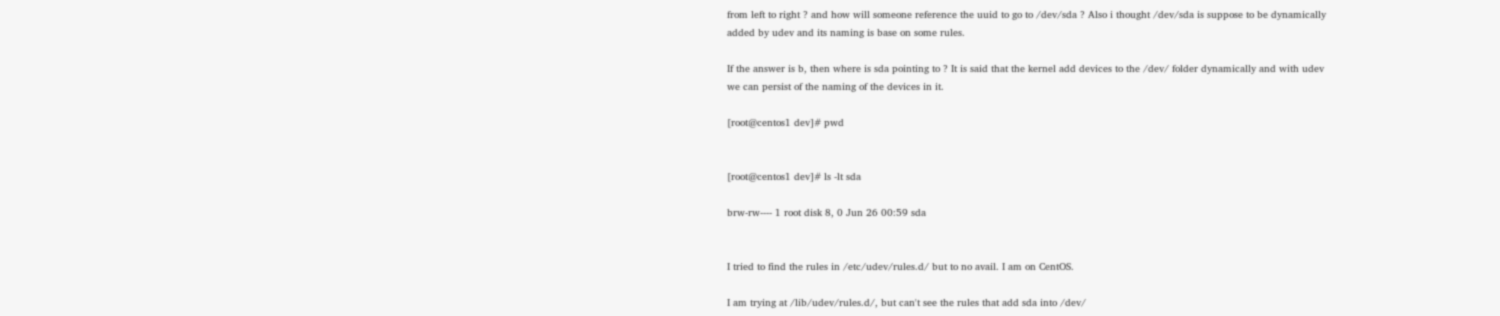from left to right ? and how will someone reference the uuid to go to /dev/sda ? Also i thought /dev/sda is suppose to be dynamically added by udev and its naming is base on some rules.

If the answer is b, then where is sda pointing to ? It is said that the kernel add devices to the /dev/ folder dynamically and with udev we can persist of the naming of the devices in it.

[root@centos1 dev]# pwd


[root@centos1 dev]# ls -lt sda

brw-rw---- 1 root disk 8, 0 Jun 26 00:59 sda


I tried to find the rules in /etc/udev/rules.d/ but to no avail. I am on CentOS.

I am trying at /lib/udev/rules.d/, but can't see the rules that add sda into /dev/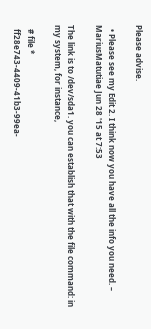Please advise.

  • Please see my Edit 2. I think now you have all the info you need. – MariusMatutiae Jun 28 '15 at 7:53

The link is to /dev/sda1. you can establish that with the file command: in my system, for instance,

  # file *
  ff28e743-4409-41b3-99ea-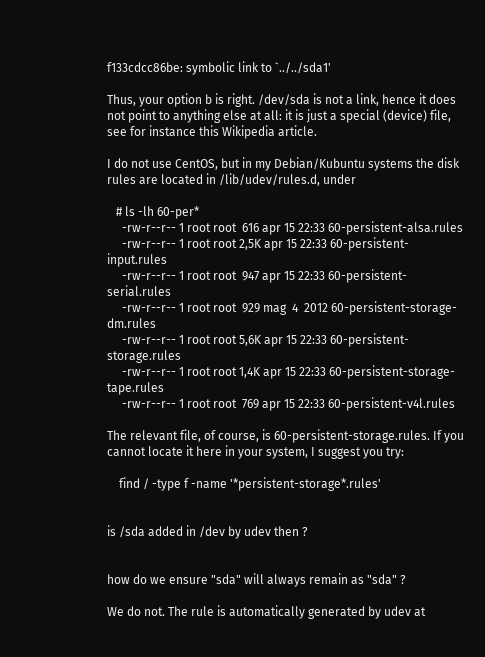f133cdcc86be: symbolic link to `../../sda1'

Thus, your option b is right. /dev/sda is not a link, hence it does not point to anything else at all: it is just a special (device) file, see for instance this Wikipedia article.

I do not use CentOS, but in my Debian/Kubuntu systems the disk rules are located in /lib/udev/rules.d, under

   # ls -lh 60-per*
     -rw-r--r-- 1 root root  616 apr 15 22:33 60-persistent-alsa.rules
     -rw-r--r-- 1 root root 2,5K apr 15 22:33 60-persistent-input.rules
     -rw-r--r-- 1 root root  947 apr 15 22:33 60-persistent-serial.rules
     -rw-r--r-- 1 root root  929 mag  4  2012 60-persistent-storage-dm.rules
     -rw-r--r-- 1 root root 5,6K apr 15 22:33 60-persistent-storage.rules
     -rw-r--r-- 1 root root 1,4K apr 15 22:33 60-persistent-storage-tape.rules
     -rw-r--r-- 1 root root  769 apr 15 22:33 60-persistent-v4l.rules

The relevant file, of course, is 60-persistent-storage.rules. If you cannot locate it here in your system, I suggest you try:

    find / -type f -name '*persistent-storage*.rules'


is /sda added in /dev by udev then ?


how do we ensure "sda" will always remain as "sda" ?

We do not. The rule is automatically generated by udev at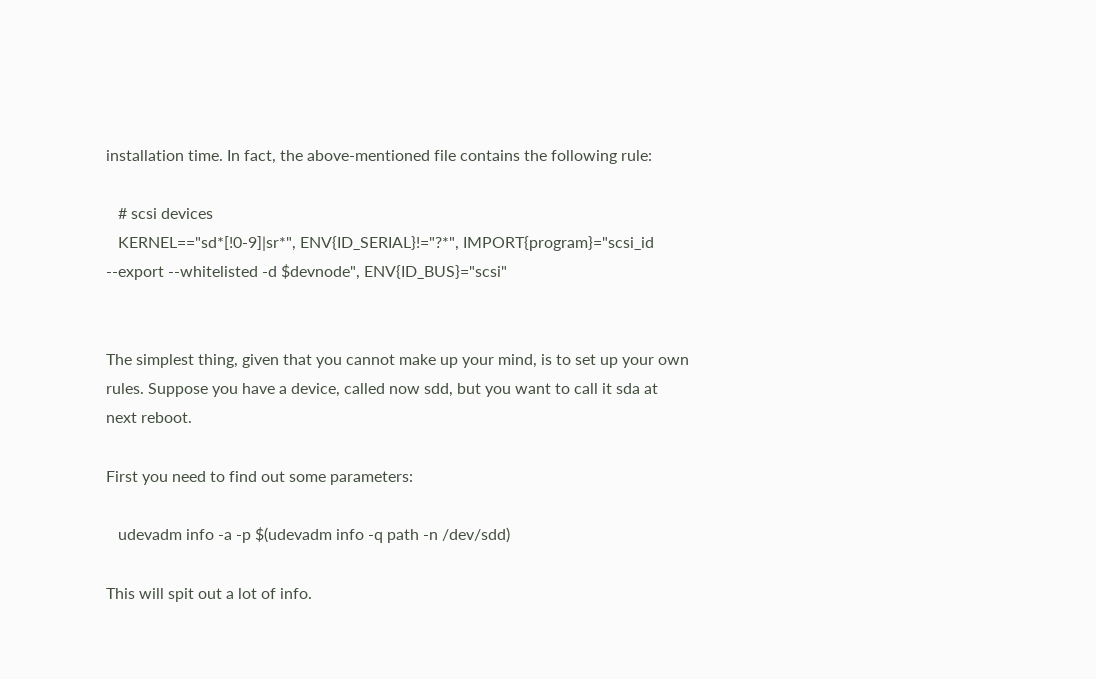installation time. In fact, the above-mentioned file contains the following rule:

   # scsi devices
   KERNEL=="sd*[!0-9]|sr*", ENV{ID_SERIAL}!="?*", IMPORT{program}="scsi_id --export --whitelisted -d $devnode", ENV{ID_BUS}="scsi"


The simplest thing, given that you cannot make up your mind, is to set up your own rules. Suppose you have a device, called now sdd, but you want to call it sda at next reboot.

First you need to find out some parameters:

   udevadm info -a -p $(udevadm info -q path -n /dev/sdd)

This will spit out a lot of info.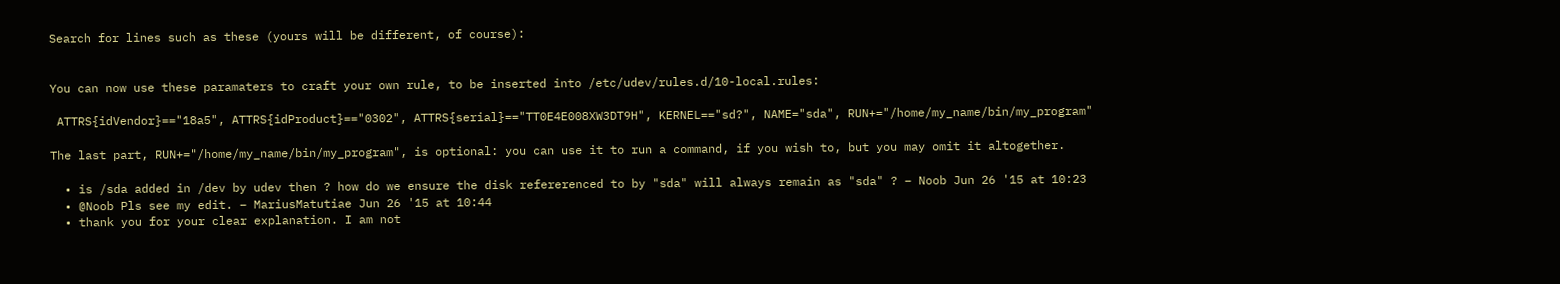Search for lines such as these (yours will be different, of course):


You can now use these paramaters to craft your own rule, to be inserted into /etc/udev/rules.d/10-local.rules:

 ATTRS{idVendor}=="18a5", ATTRS{idProduct}=="0302", ATTRS{serial}=="TT0E4E008XW3DT9H", KERNEL=="sd?", NAME="sda", RUN+="/home/my_name/bin/my_program"

The last part, RUN+="/home/my_name/bin/my_program", is optional: you can use it to run a command, if you wish to, but you may omit it altogether.

  • is /sda added in /dev by udev then ? how do we ensure the disk refererenced to by "sda" will always remain as "sda" ? – Noob Jun 26 '15 at 10:23
  • @Noob Pls see my edit. – MariusMatutiae Jun 26 '15 at 10:44
  • thank you for your clear explanation. I am not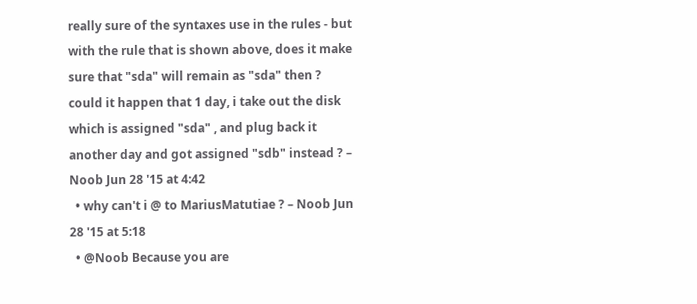really sure of the syntaxes use in the rules - but with the rule that is shown above, does it make sure that "sda" will remain as "sda" then ? could it happen that 1 day, i take out the disk which is assigned "sda" , and plug back it another day and got assigned "sdb" instead ? – Noob Jun 28 '15 at 4:42
  • why can't i @ to MariusMatutiae ? – Noob Jun 28 '15 at 5:18
  • @Noob Because you are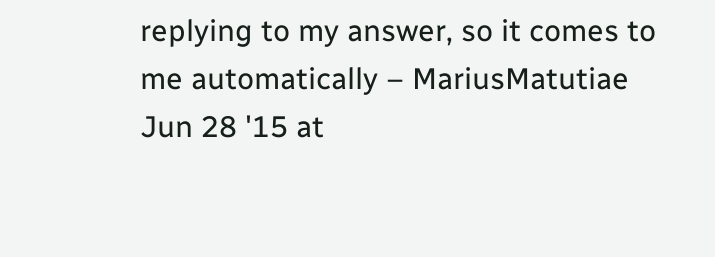replying to my answer, so it comes to me automatically – MariusMatutiae Jun 28 '15 at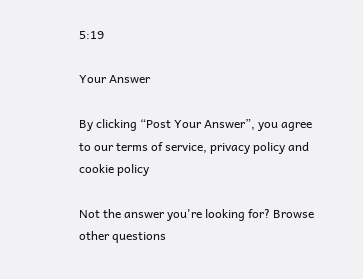5:19

Your Answer

By clicking “Post Your Answer”, you agree to our terms of service, privacy policy and cookie policy

Not the answer you're looking for? Browse other questions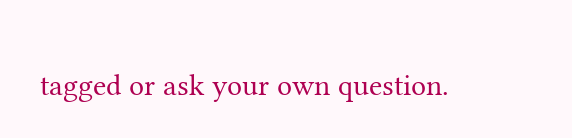tagged or ask your own question.